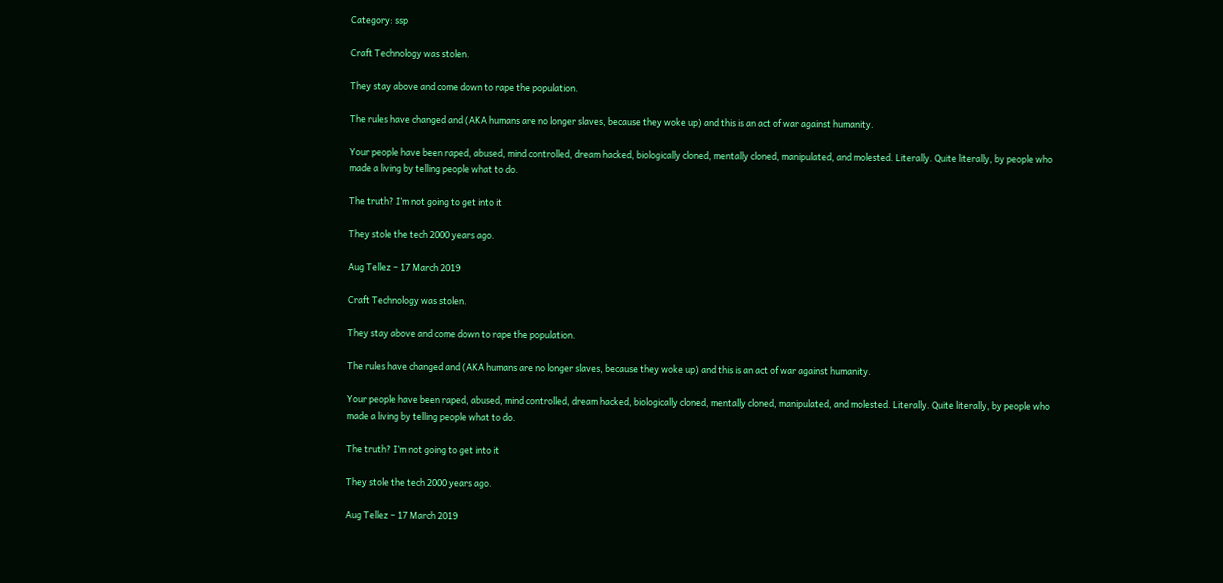Category: ssp

Craft Technology was stolen.

They stay above and come down to rape the population.

The rules have changed and (AKA humans are no longer slaves, because they woke up) and this is an act of war against humanity.

Your people have been raped, abused, mind controlled, dream hacked, biologically cloned, mentally cloned, manipulated, and molested. Literally. Quite literally, by people who made a living by telling people what to do.

The truth? I’m not going to get into it

They stole the tech 2000 years ago.

Aug Tellez – 17 March 2019

Craft Technology was stolen.

They stay above and come down to rape the population.

The rules have changed and (AKA humans are no longer slaves, because they woke up) and this is an act of war against humanity.

Your people have been raped, abused, mind controlled, dream hacked, biologically cloned, mentally cloned, manipulated, and molested. Literally. Quite literally, by people who made a living by telling people what to do.

The truth? I’m not going to get into it

They stole the tech 2000 years ago.

Aug Tellez – 17 March 2019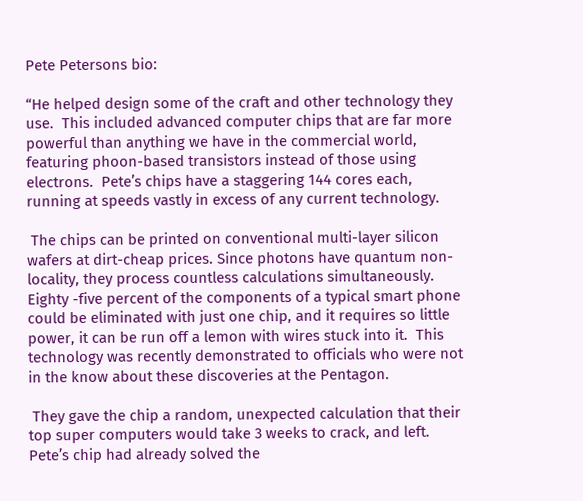Pete Petersons bio:

“He helped design some of the craft and other technology they use.  This included advanced computer chips that are far more powerful than anything we have in the commercial world, featuring phoon-based transistors instead of those using electrons.  Pete’s chips have a staggering 144 cores each, running at speeds vastly in excess of any current technology.

 The chips can be printed on conventional multi-layer silicon wafers at dirt-cheap prices. Since photons have quantum non-locality, they process countless calculations simultaneously.  Eighty -five percent of the components of a typical smart phone could be eliminated with just one chip, and it requires so little power, it can be run off a lemon with wires stuck into it.  This technology was recently demonstrated to officials who were not in the know about these discoveries at the Pentagon.

 They gave the chip a random, unexpected calculation that their top super computers would take 3 weeks to crack, and left.  Pete’s chip had already solved the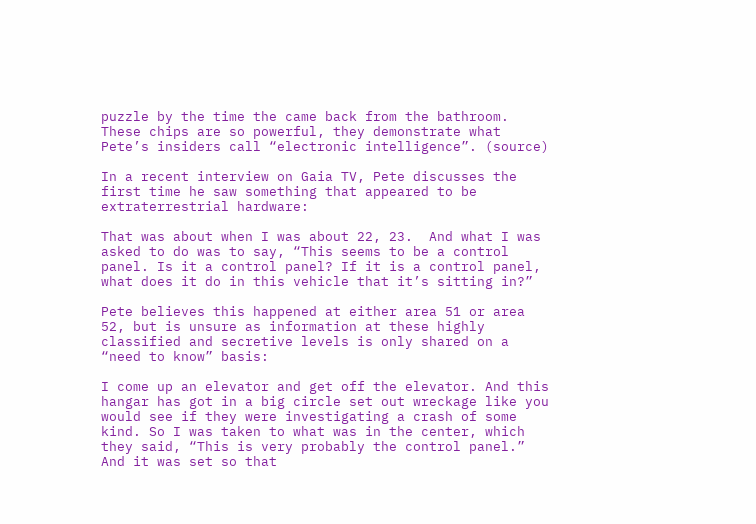puzzle by the time the came back from the bathroom.  These chips are so powerful, they demonstrate what Pete’s insiders call “electronic intelligence”. (source)

In a recent interview on Gaia TV, Pete discusses the first time he saw something that appeared to be extraterrestrial hardware:

That was about when I was about 22, 23.  And what I was asked to do was to say, “This seems to be a control panel. Is it a control panel? If it is a control panel, what does it do in this vehicle that it’s sitting in?”

Pete believes this happened at either area 51 or area 52, but is unsure as information at these highly classified and secretive levels is only shared on a “need to know” basis:

I come up an elevator and get off the elevator. And this hangar has got in a big circle set out wreckage like you would see if they were investigating a crash of some kind. So I was taken to what was in the center, which they said, “This is very probably the control panel.” And it was set so that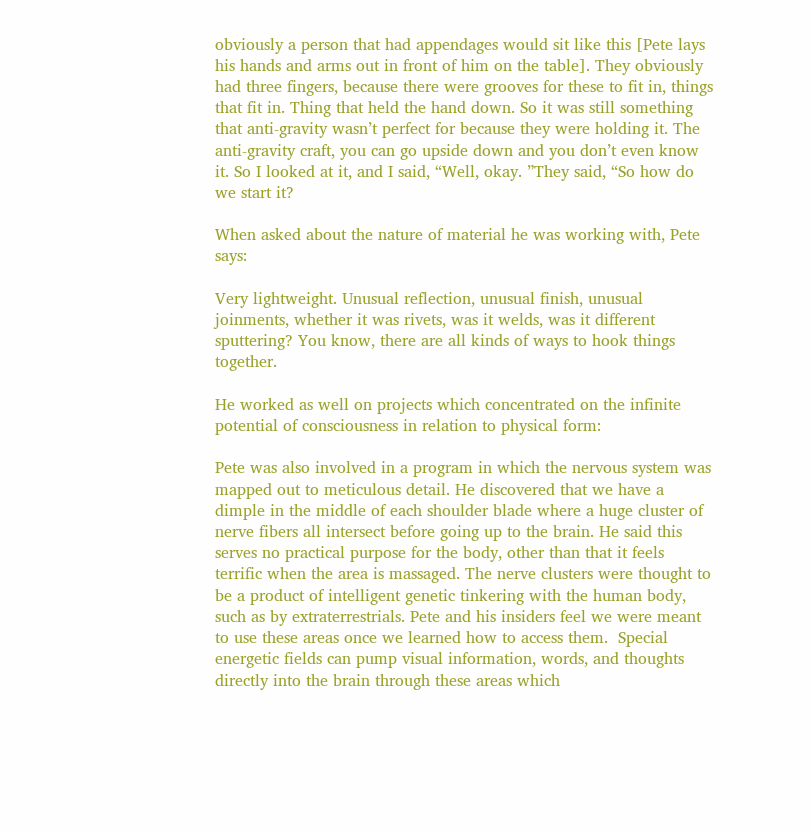obviously a person that had appendages would sit like this [Pete lays his hands and arms out in front of him on the table]. They obviously had three fingers, because there were grooves for these to fit in, things that fit in. Thing that held the hand down. So it was still something that anti-gravity wasn’t perfect for because they were holding it. The anti-gravity craft, you can go upside down and you don’t even know it. So I looked at it, and I said, “Well, okay. ”They said, “So how do we start it?

When asked about the nature of material he was working with, Pete says:

Very lightweight. Unusual reflection, unusual finish, unusual joinments, whether it was rivets, was it welds, was it different sputtering? You know, there are all kinds of ways to hook things together.

He worked as well on projects which concentrated on the infinite potential of consciousness in relation to physical form:

Pete was also involved in a program in which the nervous system was mapped out to meticulous detail. He discovered that we have a dimple in the middle of each shoulder blade where a huge cluster of nerve fibers all intersect before going up to the brain. He said this serves no practical purpose for the body, other than that it feels terrific when the area is massaged. The nerve clusters were thought to be a product of intelligent genetic tinkering with the human body, such as by extraterrestrials. Pete and his insiders feel we were meant to use these areas once we learned how to access them.  Special energetic fields can pump visual information, words, and thoughts directly into the brain through these areas which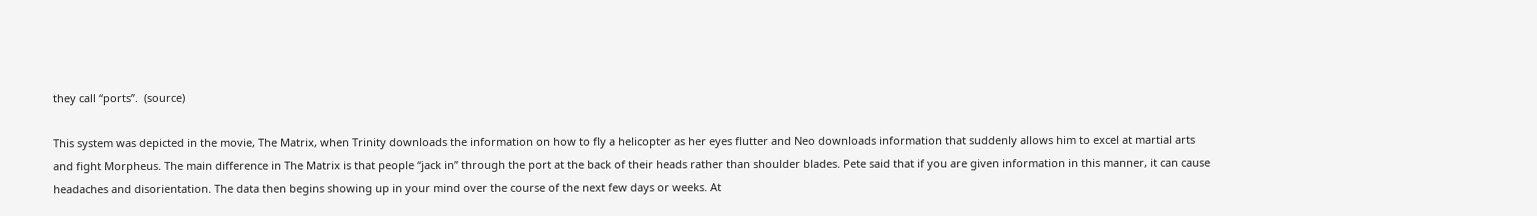they call “ports”.  (source)

This system was depicted in the movie, The Matrix, when Trinity downloads the information on how to fly a helicopter as her eyes flutter and Neo downloads information that suddenly allows him to excel at martial arts and fight Morpheus. The main difference in The Matrix is that people “jack in” through the port at the back of their heads rather than shoulder blades. Pete said that if you are given information in this manner, it can cause headaches and disorientation. The data then begins showing up in your mind over the course of the next few days or weeks. At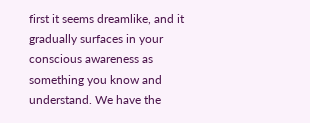first it seems dreamlike, and it gradually surfaces in your conscious awareness as something you know and understand. We have the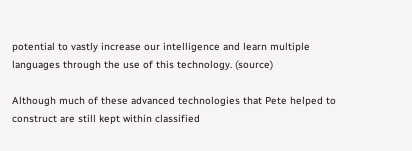potential to vastly increase our intelligence and learn multiple languages through the use of this technology. (source)

Although much of these advanced technologies that Pete helped to construct are still kept within classified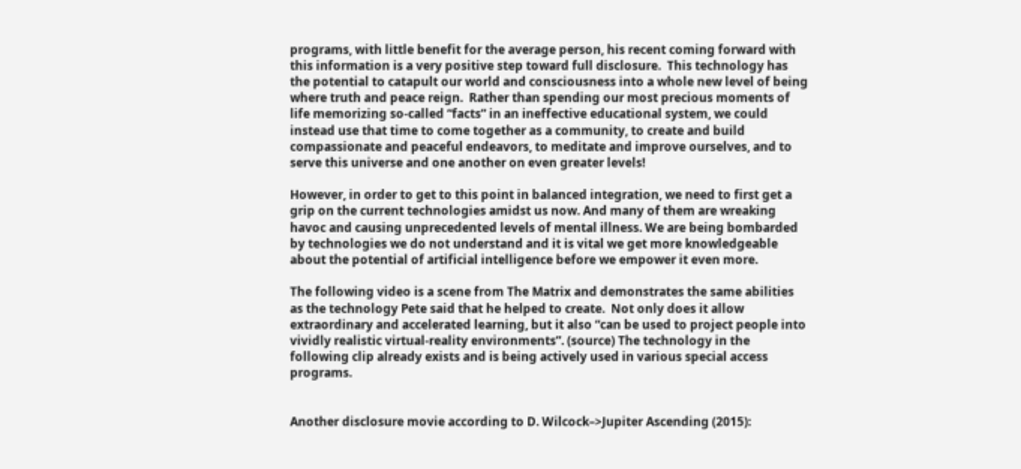programs, with little benefit for the average person, his recent coming forward with this information is a very positive step toward full disclosure.  This technology has the potential to catapult our world and consciousness into a whole new level of being where truth and peace reign.  Rather than spending our most precious moments of life memorizing so-called “facts” in an ineffective educational system, we could instead use that time to come together as a community, to create and build compassionate and peaceful endeavors, to meditate and improve ourselves, and to serve this universe and one another on even greater levels!

However, in order to get to this point in balanced integration, we need to first get a grip on the current technologies amidst us now. And many of them are wreaking havoc and causing unprecedented levels of mental illness. We are being bombarded by technologies we do not understand and it is vital we get more knowledgeable about the potential of artificial intelligence before we empower it even more.

The following video is a scene from The Matrix and demonstrates the same abilities as the technology Pete said that he helped to create.  Not only does it allow extraordinary and accelerated learning, but it also “can be used to project people into vividly realistic virtual-reality environments”. (source) The technology in the following clip already exists and is being actively used in various special access programs.


Another disclosure movie according to D. Wilcock–>Jupiter Ascending (2015):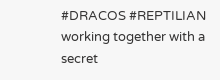#DRACOS #REPTILIAN working together with a secret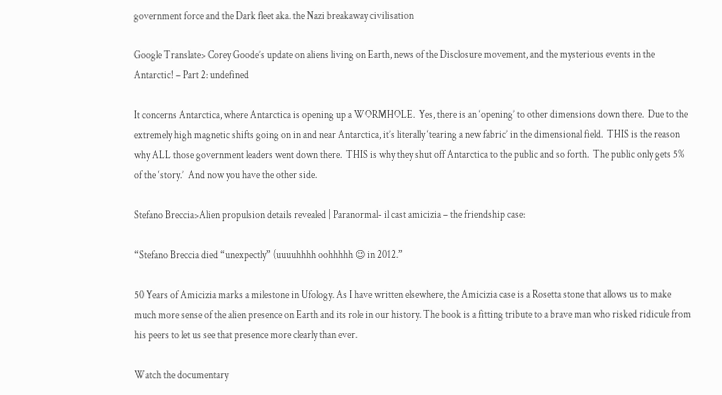government force and the Dark fleet aka. the Nazi breakaway civilisation

Google Translate> Corey Goode’s update on aliens living on Earth, news of the Disclosure movement, and the mysterious events in the Antarctic! – Part 2: undefined

It concerns Antarctica, where Antarctica is opening up a WORMHOLE.  Yes, there is an ‘opening’ to other dimensions down there.  Due to the extremely high magnetic shifts going on in and near Antarctica, it’s literally ‘tearing a new fabric’ in the dimensional field.  THIS is the reason why ALL those government leaders went down there.  THIS is why they shut off Antarctica to the public and so forth.  The public only gets 5% of the ‘story.’  And now you have the other side.

Stefano Breccia>Alien propulsion details revealed | Paranormal- il cast amicizia – the friendship case:

“Stefano Breccia died “unexpectly” (uuuuhhhh oohhhhh 😉 in 2012.”

50 Years of Amicizia marks a milestone in Ufology. As I have written elsewhere, the Amicizia case is a Rosetta stone that allows us to make much more sense of the alien presence on Earth and its role in our history. The book is a fitting tribute to a brave man who risked ridicule from his peers to let us see that presence more clearly than ever.

Watch the documentary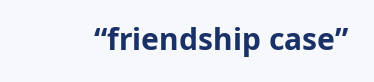“friendship case”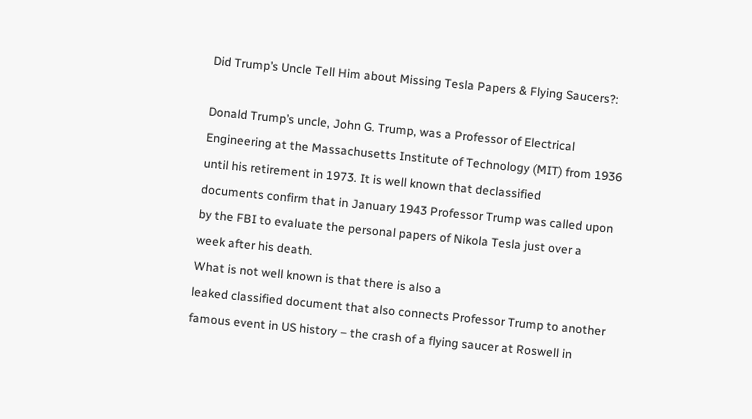Did Trump’s Uncle Tell Him about Missing Tesla Papers & Flying Saucers?:

Donald Trump’s uncle, John G. Trump, was a Professor of Electrical
Engineering at the Massachusetts Institute of Technology (MIT) from 1936
until his retirement in 1973. It is well known that declassified
documents confirm that in January 1943 Professor Trump was called upon
by the FBI to evaluate the personal papers of Nikola Tesla just over a
week after his death.
What is not well known is that there is also a
leaked classified document that also connects Professor Trump to another
famous event in US history – the crash of a flying saucer at Roswell in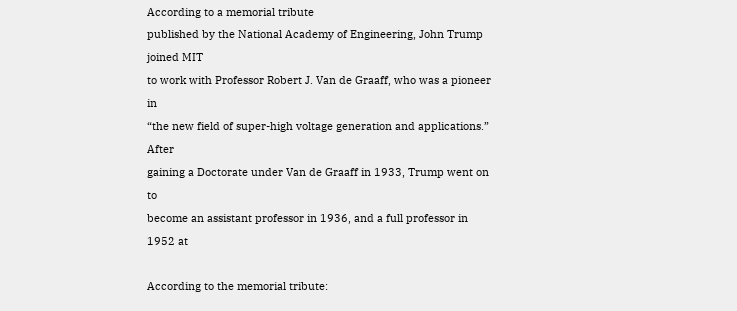According to a memorial tribute
published by the National Academy of Engineering, John Trump joined MIT
to work with Professor Robert J. Van de Graaff, who was a pioneer in
“the new field of super-high voltage generation and applications.” After
gaining a Doctorate under Van de Graaff in 1933, Trump went on to
become an assistant professor in 1936, and a full professor in 1952 at

According to the memorial tribute: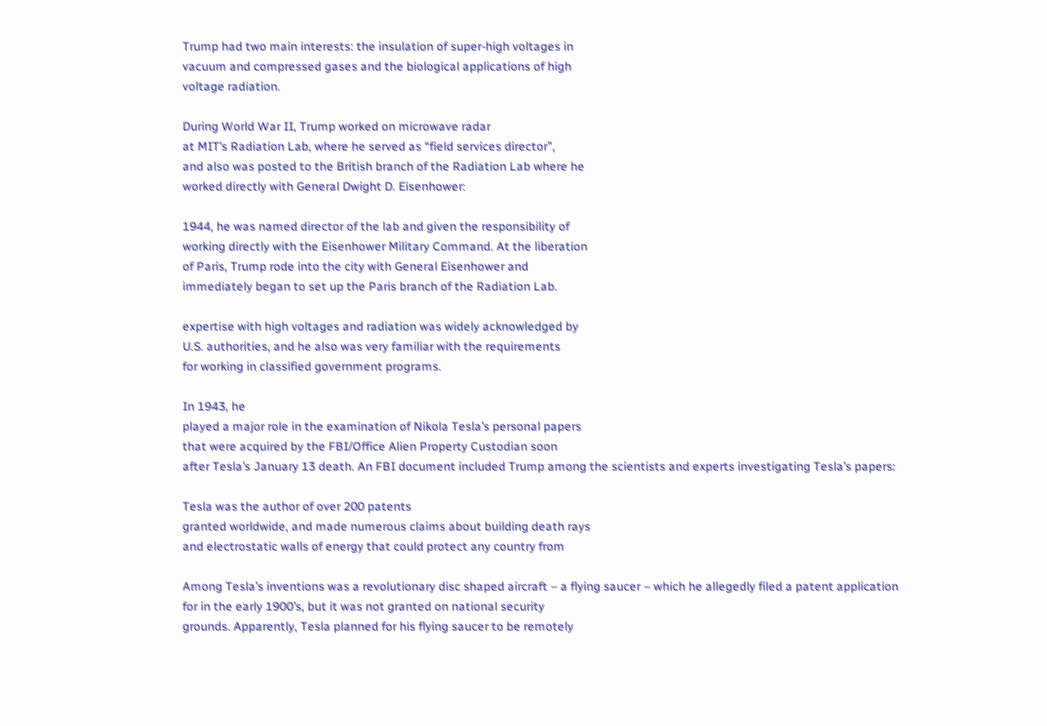Trump had two main interests: the insulation of super-high voltages in
vacuum and compressed gases and the biological applications of high
voltage radiation.

During World War II, Trump worked on microwave radar
at MIT’s Radiation Lab, where he served as “field services director”,
and also was posted to the British branch of the Radiation Lab where he
worked directly with General Dwight D. Eisenhower:

1944, he was named director of the lab and given the responsibility of
working directly with the Eisenhower Military Command. At the liberation
of Paris, Trump rode into the city with General Eisenhower and
immediately began to set up the Paris branch of the Radiation Lab.

expertise with high voltages and radiation was widely acknowledged by
U.S. authorities, and he also was very familiar with the requirements
for working in classified government programs.

In 1943, he
played a major role in the examination of Nikola Tesla’s personal papers
that were acquired by the FBI/Office Alien Property Custodian soon
after Tesla’s January 13 death. An FBI document included Trump among the scientists and experts investigating Tesla’s papers:

Tesla was the author of over 200 patents
granted worldwide, and made numerous claims about building death rays
and electrostatic walls of energy that could protect any country from

Among Tesla’s inventions was a revolutionary disc shaped aircraft – a flying saucer – which he allegedly filed a patent application
for in the early 1900’s, but it was not granted on national security
grounds. Apparently, Tesla planned for his flying saucer to be remotely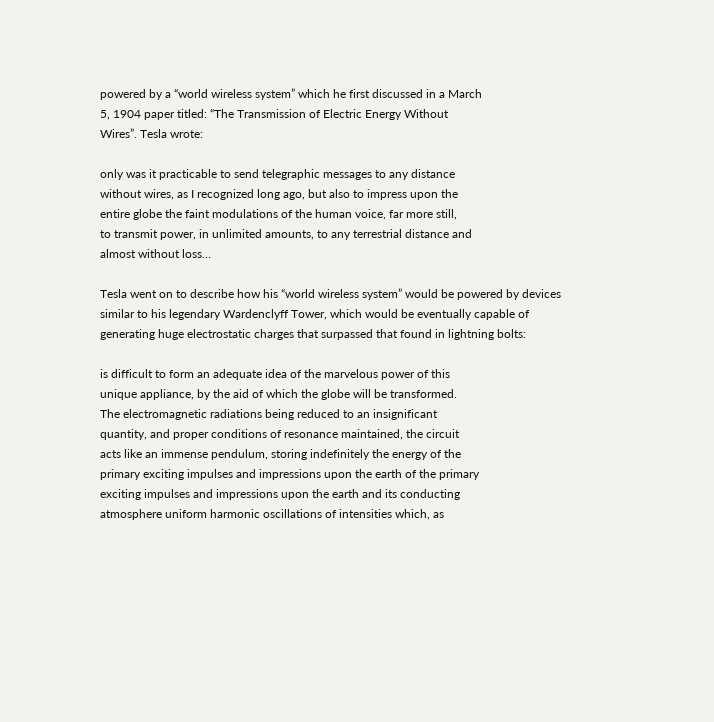powered by a “world wireless system” which he first discussed in a March
5, 1904 paper titled: “The Transmission of Electric Energy Without
Wires”. Tesla wrote:

only was it practicable to send telegraphic messages to any distance
without wires, as I recognized long ago, but also to impress upon the
entire globe the faint modulations of the human voice, far more still,
to transmit power, in unlimited amounts, to any terrestrial distance and
almost without loss…

Tesla went on to describe how his “world wireless system” would be powered by devices similar to his legendary Wardenclyff Tower, which would be eventually capable of generating huge electrostatic charges that surpassed that found in lightning bolts:

is difficult to form an adequate idea of the marvelous power of this
unique appliance, by the aid of which the globe will be transformed.
The electromagnetic radiations being reduced to an insignificant
quantity, and proper conditions of resonance maintained, the circuit
acts like an immense pendulum, storing indefinitely the energy of the
primary exciting impulses and impressions upon the earth of the primary
exciting impulses and impressions upon the earth and its conducting
atmosphere uniform harmonic oscillations of intensities which, as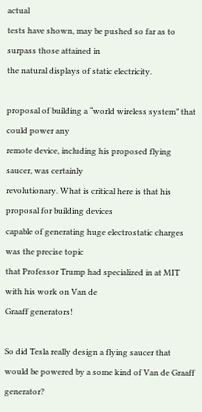actual
tests have shown, may be pushed so far as to surpass those attained in
the natural displays of static electricity.

proposal of building a “world wireless system” that could power any
remote device, including his proposed flying saucer, was certainly
revolutionary. What is critical here is that his proposal for building devices
capable of generating huge electrostatic charges was the precise topic
that Professor Trump had specialized in at MIT with his work on Van de
Graaff generators!

So did Tesla really design a flying saucer that would be powered by a some kind of Van de Graaff generator?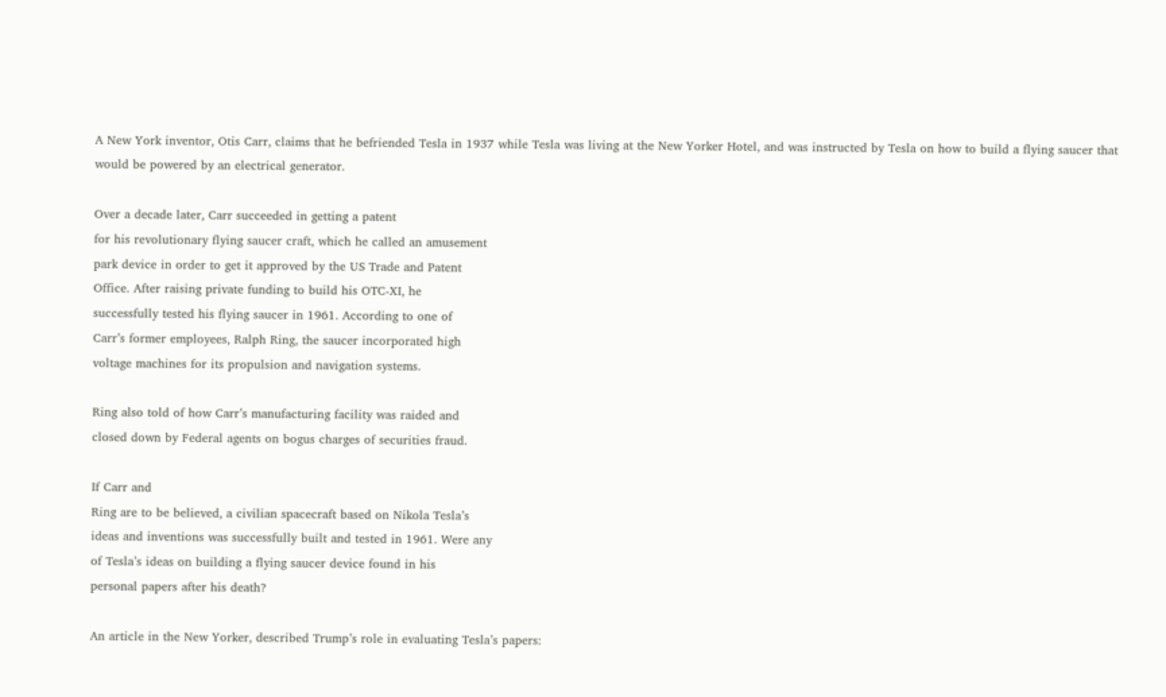A New York inventor, Otis Carr, claims that he befriended Tesla in 1937 while Tesla was living at the New Yorker Hotel, and was instructed by Tesla on how to build a flying saucer that would be powered by an electrical generator.

Over a decade later, Carr succeeded in getting a patent
for his revolutionary flying saucer craft, which he called an amusement
park device in order to get it approved by the US Trade and Patent
Office. After raising private funding to build his OTC-XI, he
successfully tested his flying saucer in 1961. According to one of
Carr’s former employees, Ralph Ring, the saucer incorporated high
voltage machines for its propulsion and navigation systems.

Ring also told of how Carr’s manufacturing facility was raided and
closed down by Federal agents on bogus charges of securities fraud.

If Carr and
Ring are to be believed, a civilian spacecraft based on Nikola Tesla’s
ideas and inventions was successfully built and tested in 1961. Were any
of Tesla’s ideas on building a flying saucer device found in his
personal papers after his death?

An article in the New Yorker, described Trump’s role in evaluating Tesla’s papers: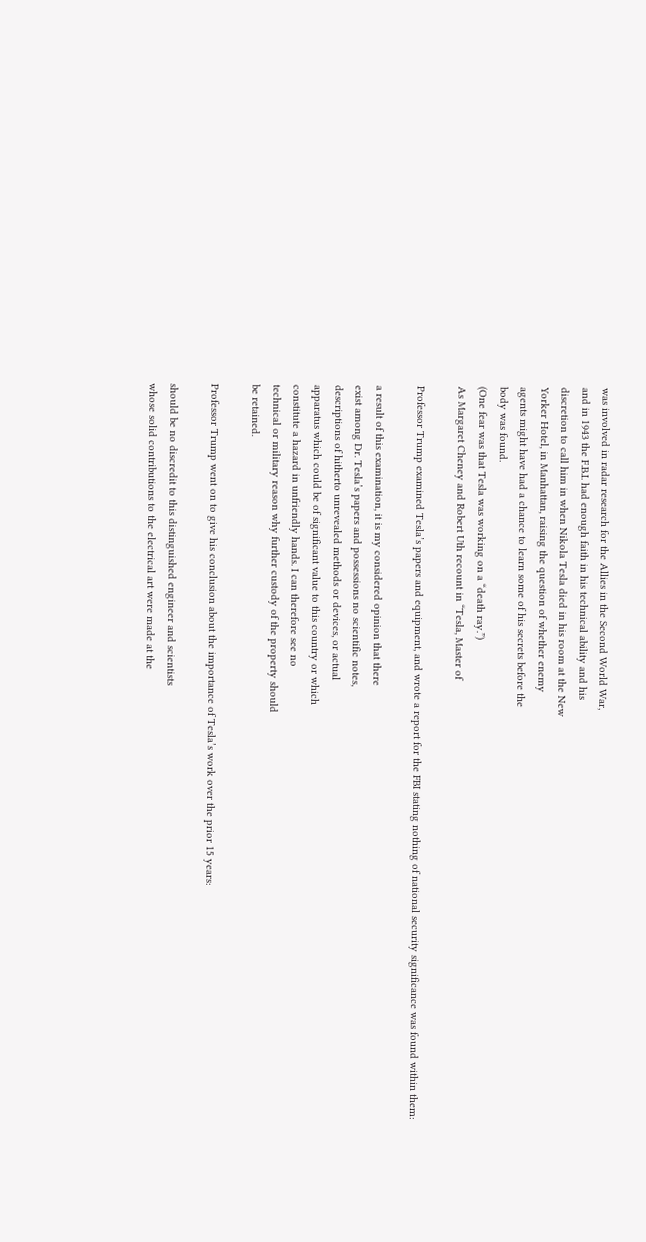was involved in radar research for the Allies in the Second World War,
and in 1943 the F.B.I. had enough faith in his technical ability and his
discretion to call him in when Nikola Tesla died in his room at the New
Yorker Hotel, in Manhattan, raising the question of whether enemy
agents might have had a chance to learn some of his secrets before the
body was found.
(One fear was that Tesla was working on a “death ray.”)
As Margaret Cheney and Robert Uth recount in “Tesla, Master of

Professor Trump examined Tesla’s papers and equipment, and wrote a report for the FBI stating nothing of national security significance was found within them:

a result of this examination, it is my considered opinion that there
exist among Dr. Tesla’s papers and possessions no scientific notes,
descriptions of hitherto unrevealed methods or devices, or actual
apparatus which could be of significant value to this country or which
constitute a hazard in unfriendly hands. I can therefore see no
technical or military reason why further custody of the property should
be retained.

Professor Trump went on to give his conclusion about the importance of Tesla’s work over the prior 15 years:

should be no discredit to this distinguished engineer and scientists
whose solid contributions to the electrical art were made at the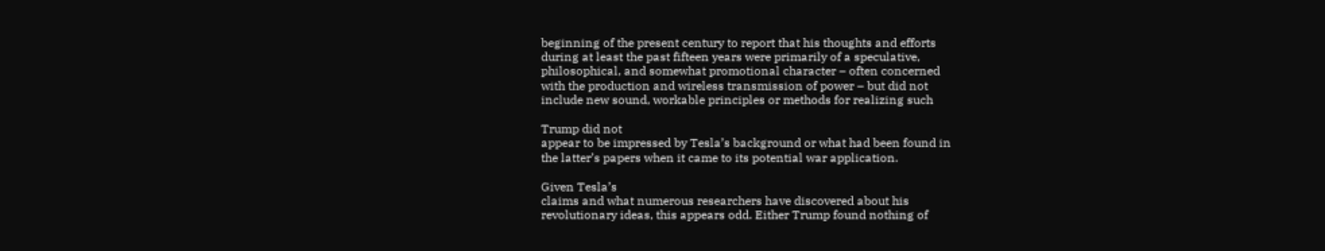beginning of the present century to report that his thoughts and efforts
during at least the past fifteen years were primarily of a speculative,
philosophical, and somewhat promotional character – often concerned
with the production and wireless transmission of power – but did not
include new sound, workable principles or methods for realizing such

Trump did not
appear to be impressed by Tesla’s background or what had been found in
the latter’s papers when it came to its potential war application.

Given Tesla’s
claims and what numerous researchers have discovered about his
revolutionary ideas, this appears odd. Either Trump found nothing of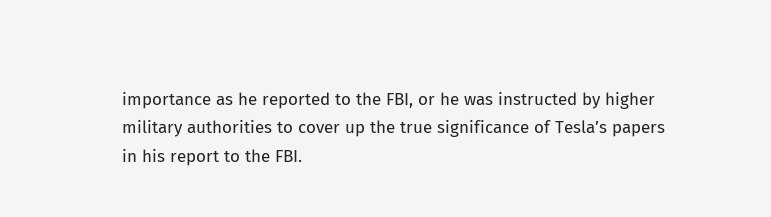importance as he reported to the FBI, or he was instructed by higher
military authorities to cover up the true significance of Tesla’s papers
in his report to the FBI.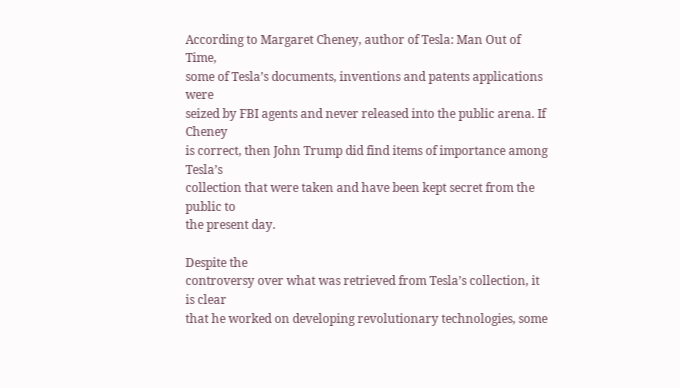According to Margaret Cheney, author of Tesla: Man Out of Time,
some of Tesla’s documents, inventions and patents applications were
seized by FBI agents and never released into the public arena. If Cheney
is correct, then John Trump did find items of importance among Tesla’s
collection that were taken and have been kept secret from the public to
the present day.

Despite the
controversy over what was retrieved from Tesla’s collection, it is clear
that he worked on developing revolutionary technologies, some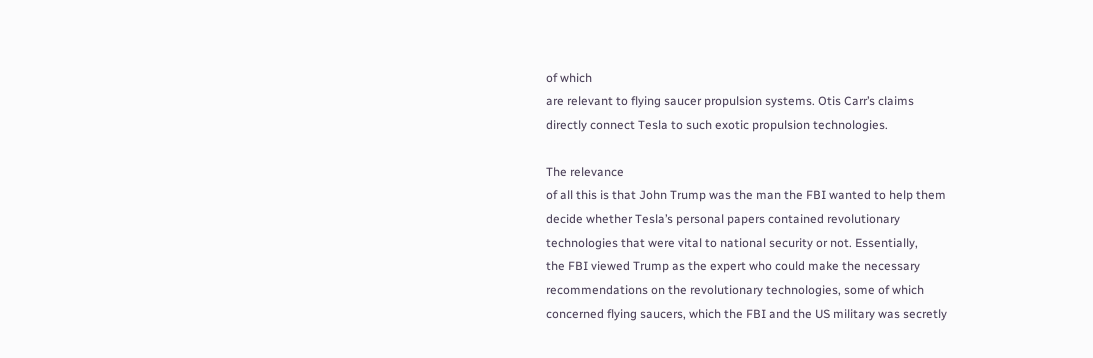of which
are relevant to flying saucer propulsion systems. Otis Carr’s claims
directly connect Tesla to such exotic propulsion technologies.

The relevance
of all this is that John Trump was the man the FBI wanted to help them
decide whether Tesla’s personal papers contained revolutionary
technologies that were vital to national security or not. Essentially,
the FBI viewed Trump as the expert who could make the necessary
recommendations on the revolutionary technologies, some of which
concerned flying saucers, which the FBI and the US military was secretly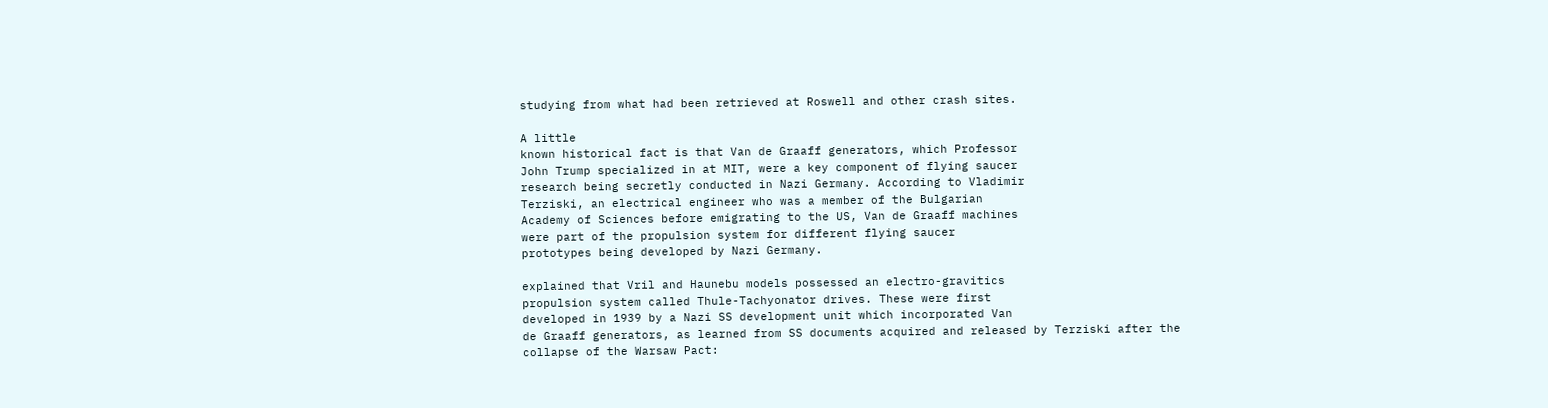studying from what had been retrieved at Roswell and other crash sites.

A little
known historical fact is that Van de Graaff generators, which Professor
John Trump specialized in at MIT, were a key component of flying saucer
research being secretly conducted in Nazi Germany. According to Vladimir
Terziski, an electrical engineer who was a member of the Bulgarian
Academy of Sciences before emigrating to the US, Van de Graaff machines
were part of the propulsion system for different flying saucer
prototypes being developed by Nazi Germany.

explained that Vril and Haunebu models possessed an electro-gravitics
propulsion system called Thule-Tachyonator drives. These were first
developed in 1939 by a Nazi SS development unit which incorporated Van
de Graaff generators, as learned from SS documents acquired and released by Terziski after the collapse of the Warsaw Pact: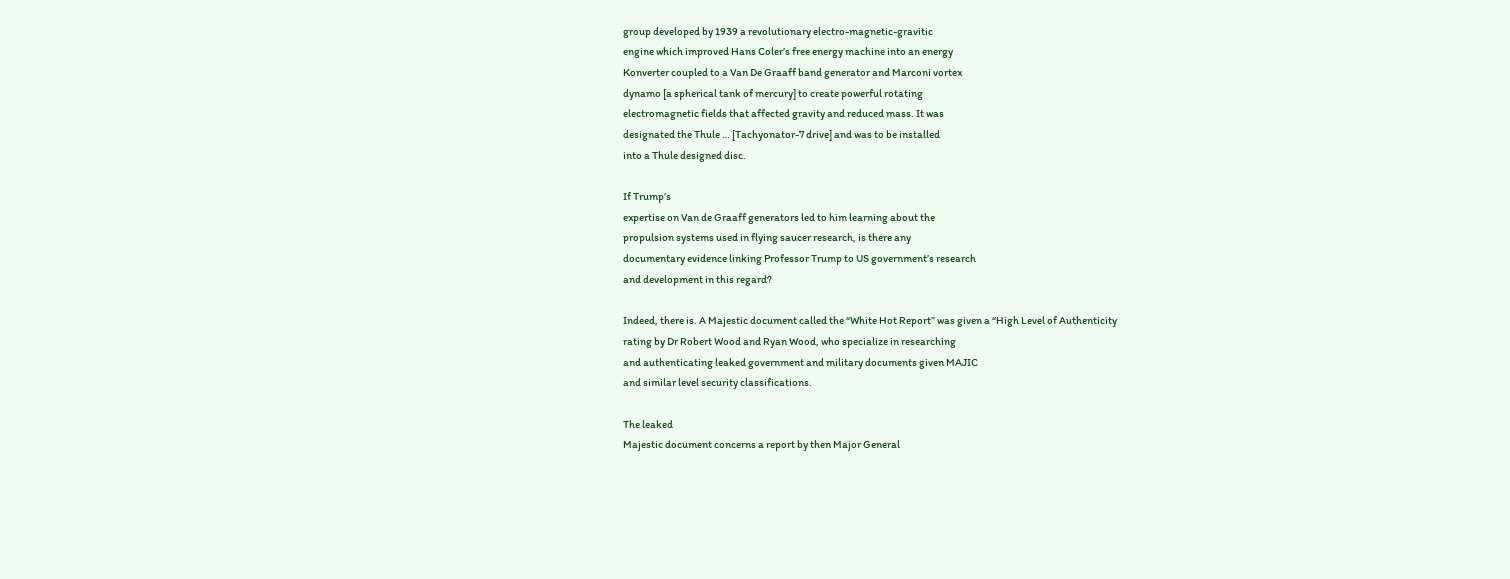group developed by 1939 a revolutionary electro-magnetic-gravitic
engine which improved Hans Coler’s free energy machine into an energy
Konverter coupled to a Van De Graaff band generator and Marconi vortex
dynamo [a spherical tank of mercury] to create powerful rotating
electromagnetic fields that affected gravity and reduced mass. It was
designated the Thule … [Tachyonator-7 drive] and was to be installed
into a Thule designed disc.

If Trump’s
expertise on Van de Graaff generators led to him learning about the
propulsion systems used in flying saucer research, is there any
documentary evidence linking Professor Trump to US government’s research
and development in this regard?

Indeed, there is. A Majestic document called the “White Hot Report” was given a “High Level of Authenticity
rating by Dr Robert Wood and Ryan Wood, who specialize in researching
and authenticating leaked government and military documents given MAJIC
and similar level security classifications.

The leaked
Majestic document concerns a report by then Major General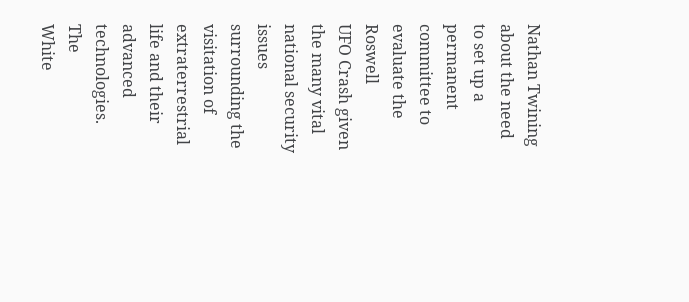Nathan Twining
about the need to set up a permanent committee to evaluate the Roswell
UFO Crash given the many vital national security issues surrounding the
visitation of extraterrestrial life and their advanced technologies. The
White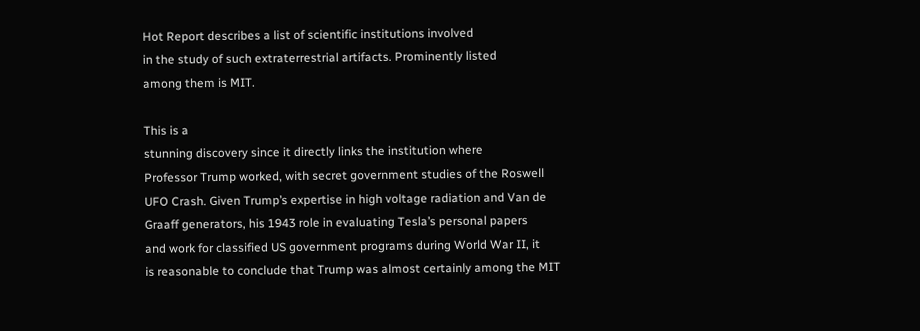Hot Report describes a list of scientific institutions involved
in the study of such extraterrestrial artifacts. Prominently listed
among them is MIT.

This is a
stunning discovery since it directly links the institution where
Professor Trump worked, with secret government studies of the Roswell
UFO Crash. Given Trump’s expertise in high voltage radiation and Van de
Graaff generators, his 1943 role in evaluating Tesla’s personal papers
and work for classified US government programs during World War II, it
is reasonable to conclude that Trump was almost certainly among the MIT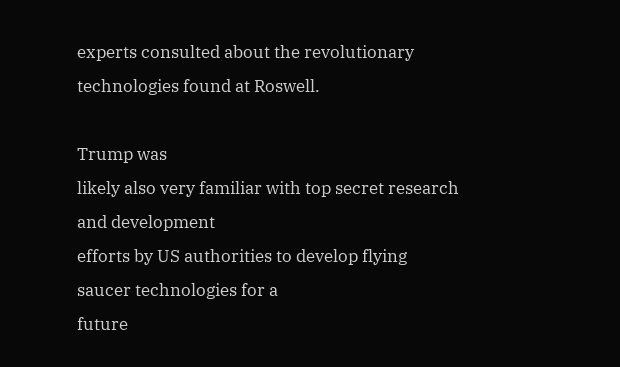experts consulted about the revolutionary technologies found at Roswell.

Trump was
likely also very familiar with top secret research and development
efforts by US authorities to develop flying saucer technologies for a
future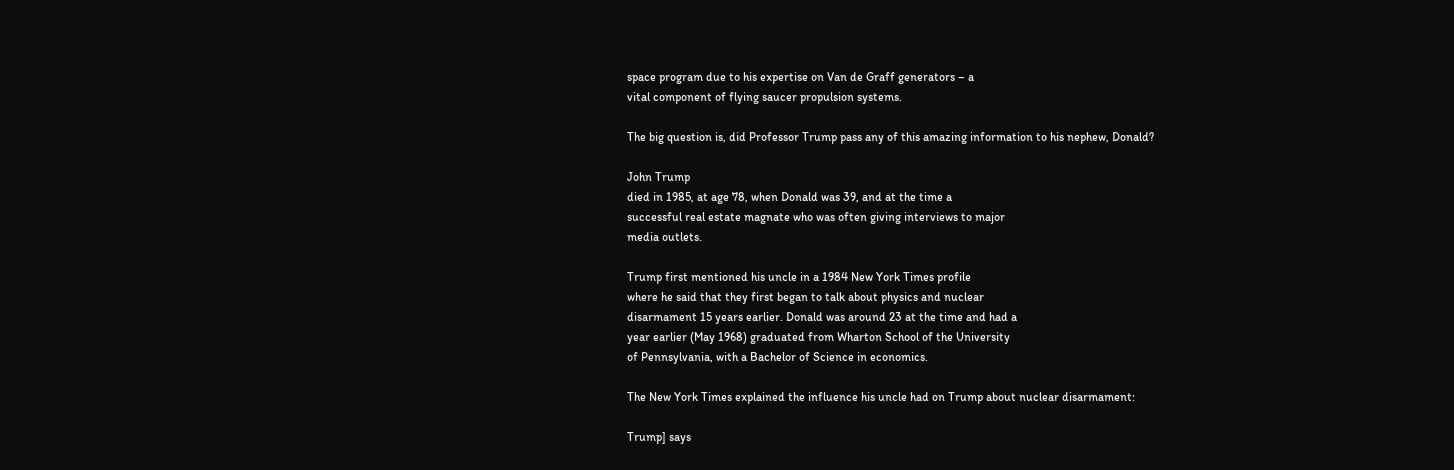space program due to his expertise on Van de Graff generators – a
vital component of flying saucer propulsion systems.

The big question is, did Professor Trump pass any of this amazing information to his nephew, Donald?

John Trump
died in 1985, at age 78, when Donald was 39, and at the time a
successful real estate magnate who was often giving interviews to major
media outlets.

Trump first mentioned his uncle in a 1984 New York Times profile
where he said that they first began to talk about physics and nuclear
disarmament 15 years earlier. Donald was around 23 at the time and had a
year earlier (May 1968) graduated from Wharton School of the University
of Pennsylvania, with a Bachelor of Science in economics.

The New York Times explained the influence his uncle had on Trump about nuclear disarmament:

Trump] says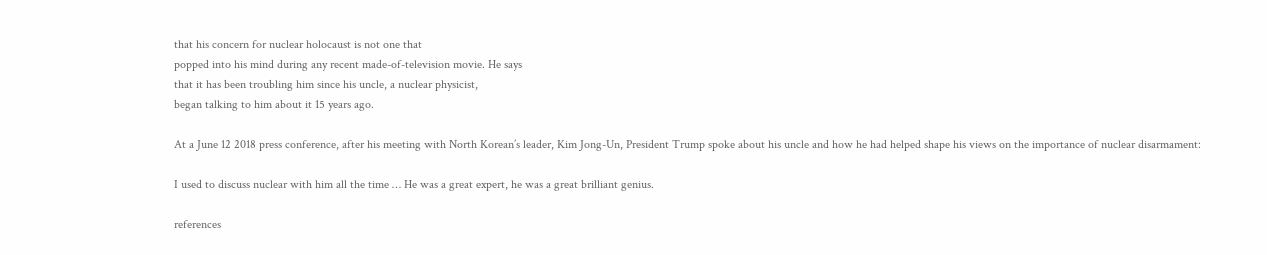that his concern for nuclear holocaust is not one that
popped into his mind during any recent made-of-television movie. He says
that it has been troubling him since his uncle, a nuclear physicist,
began talking to him about it 15 years ago.

At a June 12 2018 press conference, after his meeting with North Korean’s leader, Kim Jong-Un, President Trump spoke about his uncle and how he had helped shape his views on the importance of nuclear disarmament:

I used to discuss nuclear with him all the time … He was a great expert, he was a great brilliant genius.

references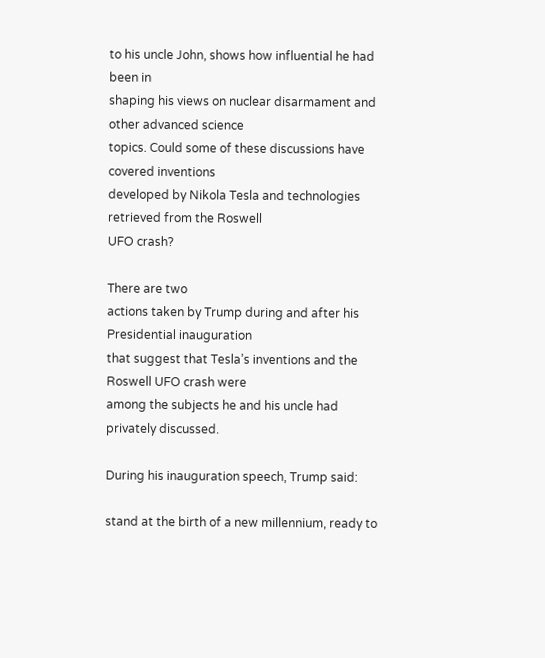to his uncle John, shows how influential he had been in
shaping his views on nuclear disarmament and other advanced science
topics. Could some of these discussions have covered inventions
developed by Nikola Tesla and technologies retrieved from the Roswell
UFO crash?

There are two
actions taken by Trump during and after his Presidential inauguration
that suggest that Tesla’s inventions and the Roswell UFO crash were
among the subjects he and his uncle had privately discussed.

During his inauguration speech, Trump said:

stand at the birth of a new millennium, ready to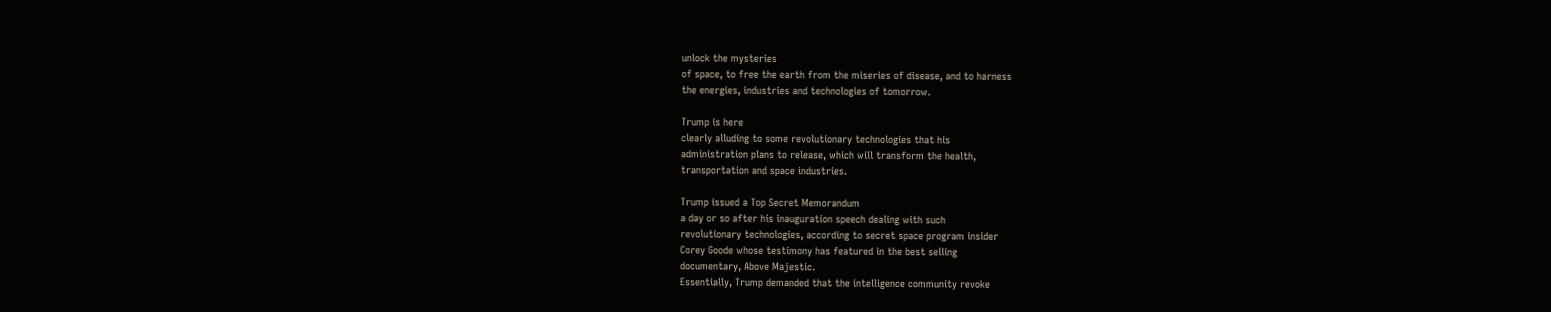unlock the mysteries
of space, to free the earth from the miseries of disease, and to harness
the energies, industries and technologies of tomorrow.

Trump is here
clearly alluding to some revolutionary technologies that his
administration plans to release, which will transform the health,
transportation and space industries.

Trump issued a Top Secret Memorandum
a day or so after his inauguration speech dealing with such
revolutionary technologies, according to secret space program insider
Corey Goode whose testimony has featured in the best selling
documentary, Above Majestic.
Essentially, Trump demanded that the intelligence community revoke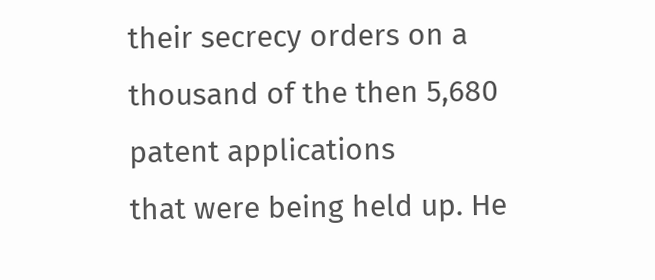their secrecy orders on a thousand of the then 5,680 patent applications
that were being held up. He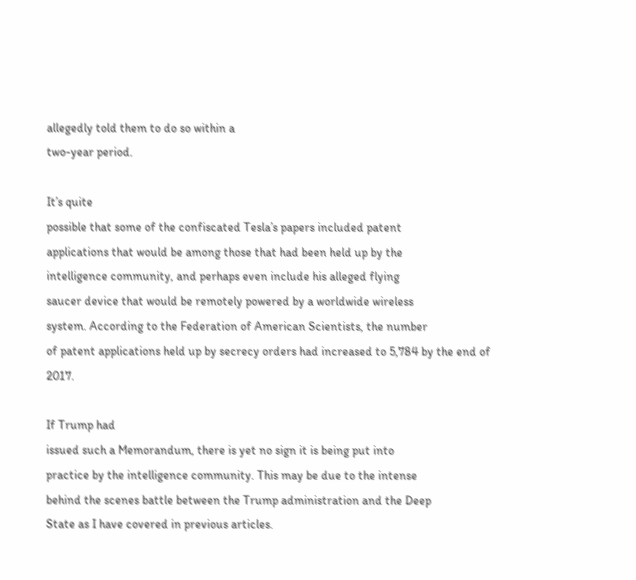allegedly told them to do so within a
two-year period.

It’s quite
possible that some of the confiscated Tesla’s papers included patent
applications that would be among those that had been held up by the
intelligence community, and perhaps even include his alleged flying
saucer device that would be remotely powered by a worldwide wireless
system. According to the Federation of American Scientists, the number
of patent applications held up by secrecy orders had increased to 5,784 by the end of 2017.

If Trump had
issued such a Memorandum, there is yet no sign it is being put into
practice by the intelligence community. This may be due to the intense
behind the scenes battle between the Trump administration and the Deep
State as I have covered in previous articles.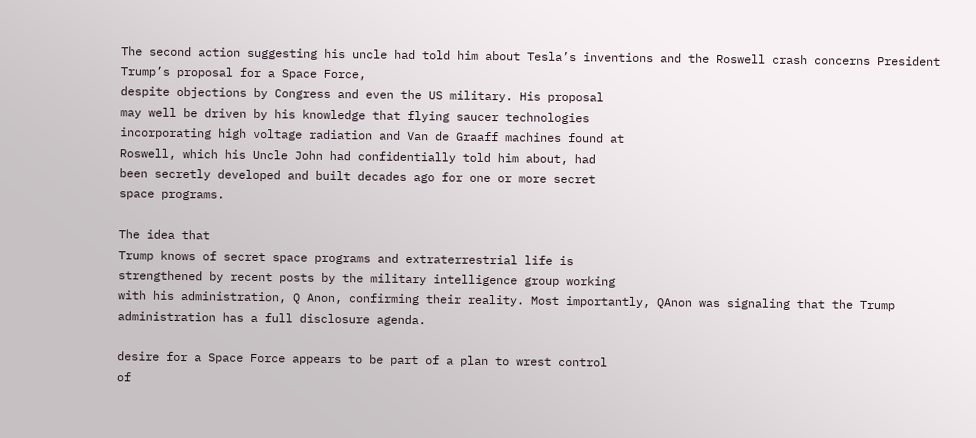The second action suggesting his uncle had told him about Tesla’s inventions and the Roswell crash concerns President Trump’s proposal for a Space Force,
despite objections by Congress and even the US military. His proposal
may well be driven by his knowledge that flying saucer technologies
incorporating high voltage radiation and Van de Graaff machines found at
Roswell, which his Uncle John had confidentially told him about, had
been secretly developed and built decades ago for one or more secret
space programs.

The idea that
Trump knows of secret space programs and extraterrestrial life is
strengthened by recent posts by the military intelligence group working
with his administration, Q Anon, confirming their reality. Most importantly, QAnon was signaling that the Trump administration has a full disclosure agenda.

desire for a Space Force appears to be part of a plan to wrest control
of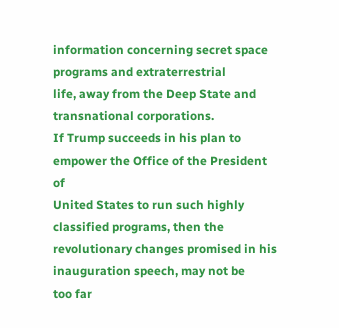information concerning secret space programs and extraterrestrial
life, away from the Deep State and transnational corporations.
If Trump succeeds in his plan to empower the Office of the President of
United States to run such highly classified programs, then the
revolutionary changes promised in his inauguration speech, may not be
too far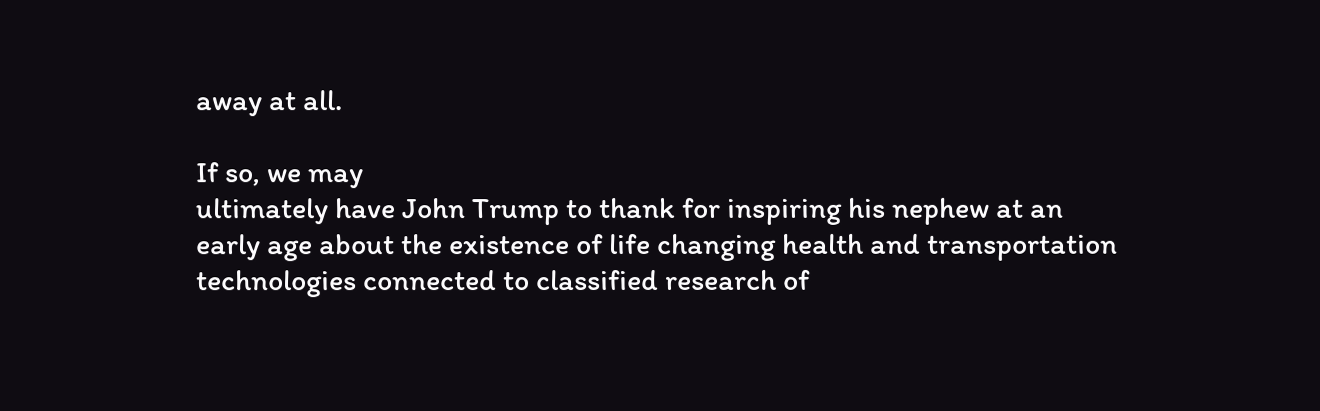away at all.

If so, we may
ultimately have John Trump to thank for inspiring his nephew at an
early age about the existence of life changing health and transportation
technologies connected to classified research of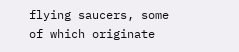flying saucers, some
of which originate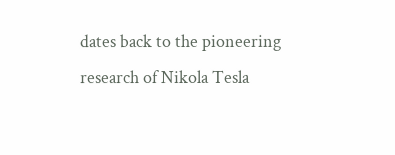dates back to the pioneering research of Nikola Tesla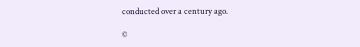conducted over a century ago.

©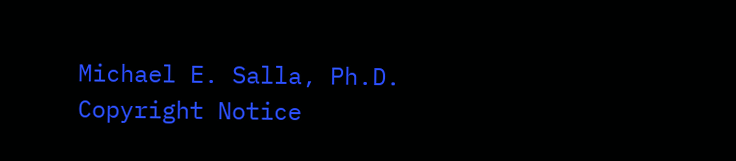Michael E. Salla, Ph.D. Copyright Notice